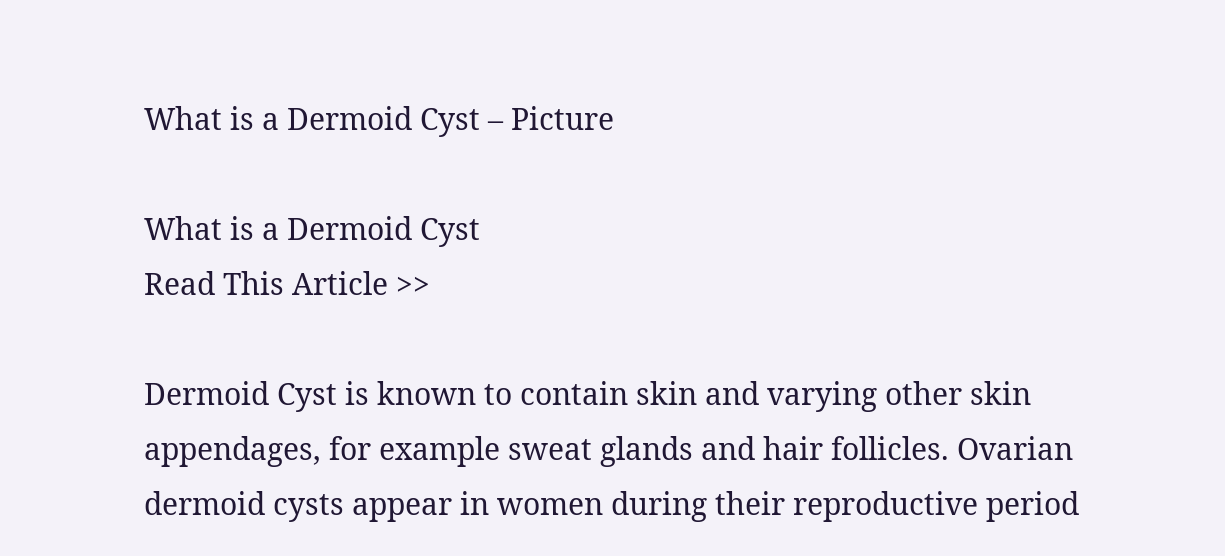What is a Dermoid Cyst – Picture

What is a Dermoid Cyst
Read This Article >>

Dermoid Cyst is known to contain skin and varying other skin appendages, for example sweat glands and hair follicles. Ovarian dermoid cysts appear in women during their reproductive period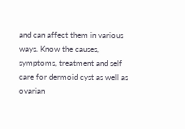and can affect them in various ways. Know the causes, symptoms, treatment and self care for dermoid cyst as well as ovarian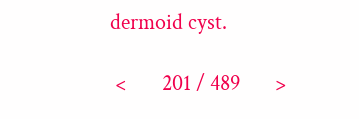dermoid cyst.

 <       201 / 489       >